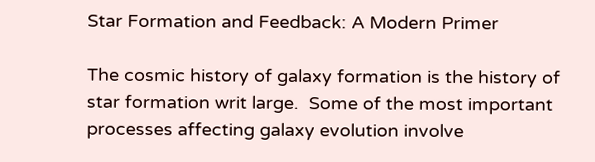Star Formation and Feedback: A Modern Primer

The cosmic history of galaxy formation is the history of star formation writ large.  Some of the most important processes affecting galaxy evolution involve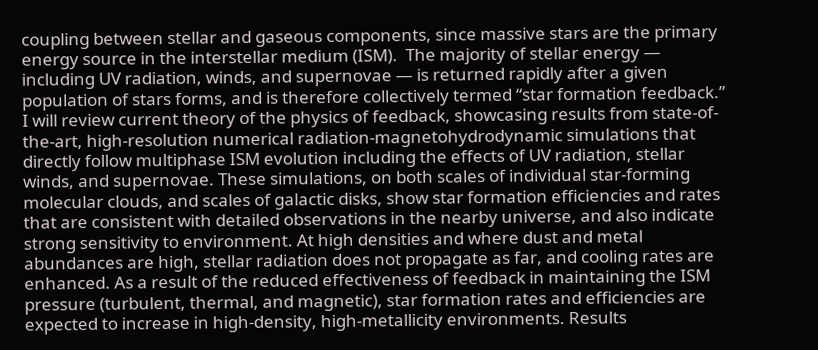coupling between stellar and gaseous components, since massive stars are the primary energy source in the interstellar medium (ISM).  The majority of stellar energy — including UV radiation, winds, and supernovae — is returned rapidly after a given population of stars forms, and is therefore collectively termed “star formation feedback.” I will review current theory of the physics of feedback, showcasing results from state-of-the-art, high-resolution numerical radiation-magnetohydrodynamic simulations that directly follow multiphase ISM evolution including the effects of UV radiation, stellar winds, and supernovae. These simulations, on both scales of individual star-forming molecular clouds, and scales of galactic disks, show star formation efficiencies and rates that are consistent with detailed observations in the nearby universe, and also indicate strong sensitivity to environment. At high densities and where dust and metal abundances are high, stellar radiation does not propagate as far, and cooling rates are enhanced. As a result of the reduced effectiveness of feedback in maintaining the ISM pressure (turbulent, thermal, and magnetic), star formation rates and efficiencies are expected to increase in high-density, high-metallicity environments. Results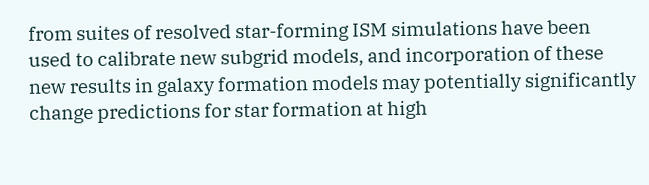from suites of resolved star-forming ISM simulations have been used to calibrate new subgrid models, and incorporation of these new results in galaxy formation models may potentially significantly change predictions for star formation at high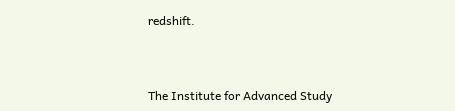redshift.



The Institute for Advanced Study